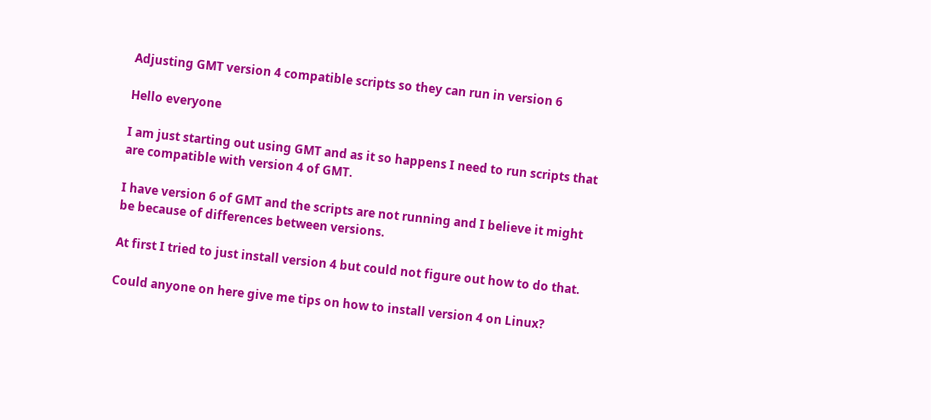Adjusting GMT version 4 compatible scripts so they can run in version 6

Hello everyone

I am just starting out using GMT and as it so happens I need to run scripts that are compatible with version 4 of GMT.

I have version 6 of GMT and the scripts are not running and I believe it might be because of differences between versions.

At first I tried to just install version 4 but could not figure out how to do that.

Could anyone on here give me tips on how to install version 4 on Linux?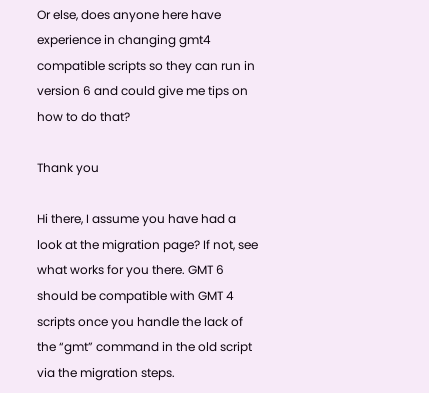Or else, does anyone here have experience in changing gmt4 compatible scripts so they can run in version 6 and could give me tips on how to do that?

Thank you

Hi there, I assume you have had a look at the migration page? If not, see what works for you there. GMT 6 should be compatible with GMT 4 scripts once you handle the lack of the “gmt” command in the old script via the migration steps.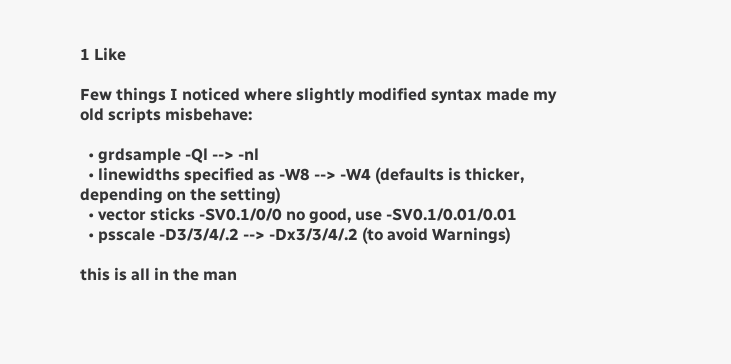1 Like

Few things I noticed where slightly modified syntax made my old scripts misbehave:

  • grdsample -Ql --> -nl
  • linewidths specified as -W8 --> -W4 (defaults is thicker, depending on the setting)
  • vector sticks -SV0.1/0/0 no good, use -SV0.1/0.01/0.01
  • psscale -D3/3/4/.2 --> -Dx3/3/4/.2 (to avoid Warnings)

this is all in the man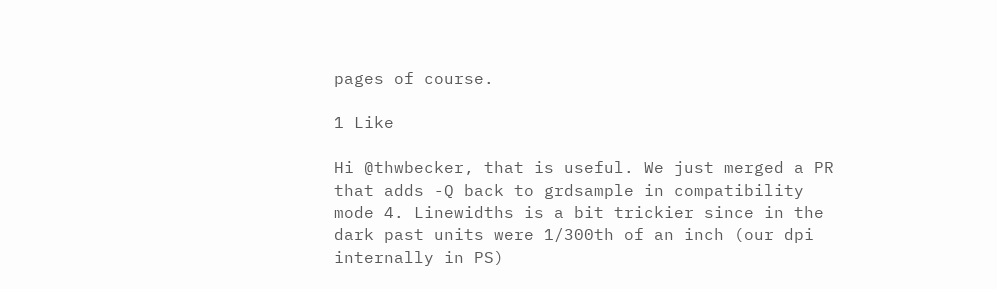pages of course.

1 Like

Hi @thwbecker, that is useful. We just merged a PR that adds -Q back to grdsample in compatibility mode 4. Linewidths is a bit trickier since in the dark past units were 1/300th of an inch (our dpi internally in PS)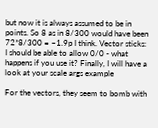but now it is always assumed to be in points. So 8 as in 8/300 would have been 72*8/300 = ~1.9p I think. Vector sticks: I should be able to allow 0/0 - what happens if you use it? Finally, I will have a look at your scale args example

For the vectors, they seem to bomb with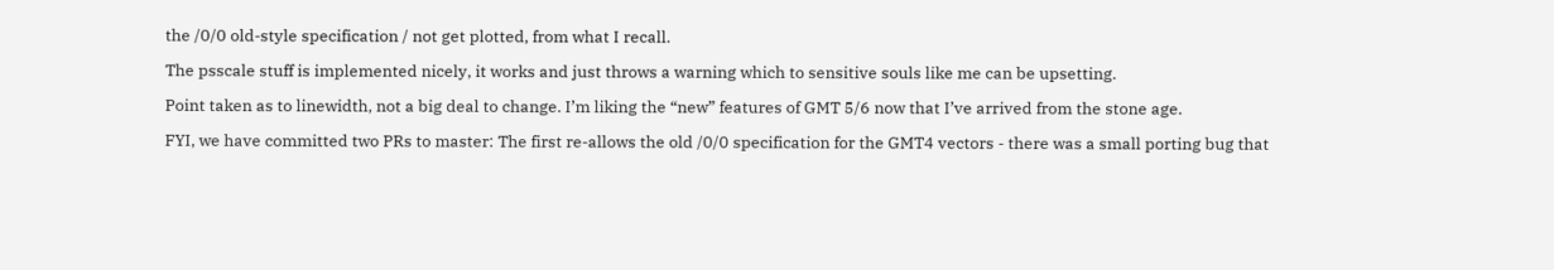the /0/0 old-style specification / not get plotted, from what I recall.

The psscale stuff is implemented nicely, it works and just throws a warning which to sensitive souls like me can be upsetting.

Point taken as to linewidth, not a big deal to change. I’m liking the “new” features of GMT 5/6 now that I’ve arrived from the stone age.

FYI, we have committed two PRs to master: The first re-allows the old /0/0 specification for the GMT4 vectors - there was a small porting bug that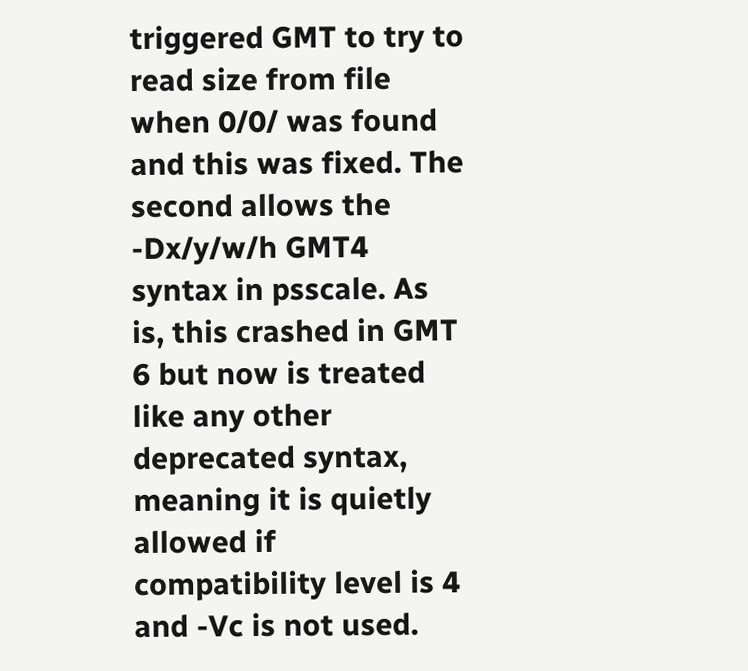triggered GMT to try to read size from file when 0/0/ was found and this was fixed. The second allows the -Dx/y/w/h GMT4 syntax in psscale. As is, this crashed in GMT 6 but now is treated like any other deprecated syntax, meaning it is quietly allowed if compatibility level is 4 and -Vc is not used.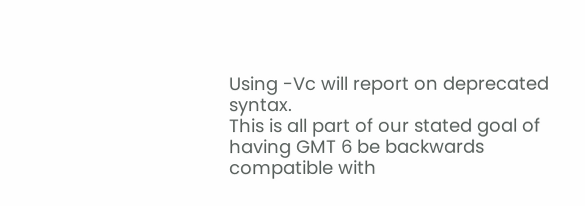Using -Vc will report on deprecated syntax.
This is all part of our stated goal of having GMT 6 be backwards compatible with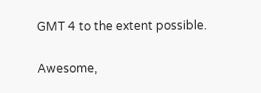GMT 4 to the extent possible.

Awesome,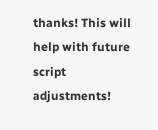thanks! This will help with future script adjustments!